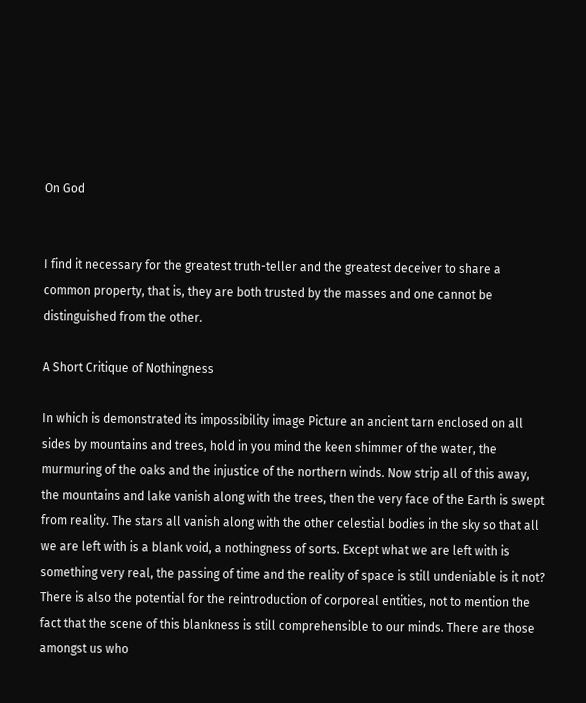On God


I find it necessary for the greatest truth-teller and the greatest deceiver to share a common property, that is, they are both trusted by the masses and one cannot be distinguished from the other.

A Short Critique of Nothingness

In which is demonstrated its impossibility image Picture an ancient tarn enclosed on all sides by mountains and trees, hold in you mind the keen shimmer of the water, the murmuring of the oaks and the injustice of the northern winds. Now strip all of this away, the mountains and lake vanish along with the trees, then the very face of the Earth is swept from reality. The stars all vanish along with the other celestial bodies in the sky so that all we are left with is a blank void, a nothingness of sorts. Except what we are left with is something very real, the passing of time and the reality of space is still undeniable is it not? There is also the potential for the reintroduction of corporeal entities, not to mention the fact that the scene of this blankness is still comprehensible to our minds. There are those amongst us who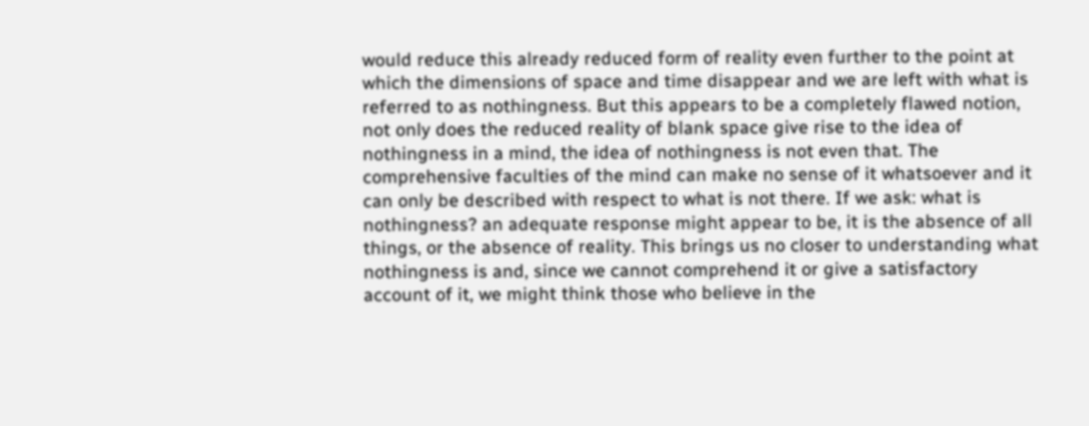would reduce this already reduced form of reality even further to the point at which the dimensions of space and time disappear and we are left with what is referred to as nothingness. But this appears to be a completely flawed notion, not only does the reduced reality of blank space give rise to the idea of nothingness in a mind, the idea of nothingness is not even that. The comprehensive faculties of the mind can make no sense of it whatsoever and it can only be described with respect to what is not there. If we ask: what is nothingness? an adequate response might appear to be, it is the absence of all things, or the absence of reality. This brings us no closer to understanding what nothingness is and, since we cannot comprehend it or give a satisfactory account of it, we might think those who believe in the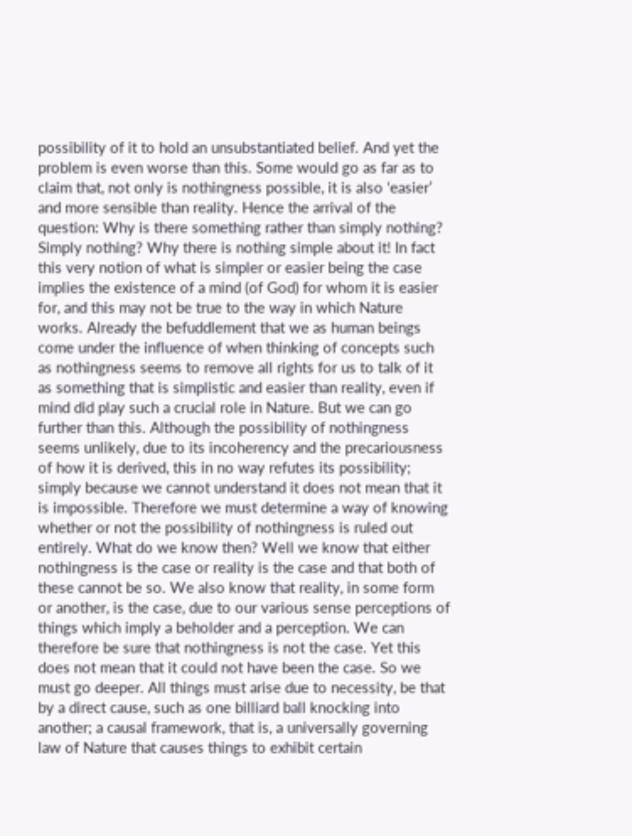possibility of it to hold an unsubstantiated belief. And yet the problem is even worse than this. Some would go as far as to claim that, not only is nothingness possible, it is also ‘easier’ and more sensible than reality. Hence the arrival of the question: Why is there something rather than simply nothing? Simply nothing? Why there is nothing simple about it! In fact this very notion of what is simpler or easier being the case implies the existence of a mind (of God) for whom it is easier for, and this may not be true to the way in which Nature works. Already the befuddlement that we as human beings come under the influence of when thinking of concepts such as nothingness seems to remove all rights for us to talk of it as something that is simplistic and easier than reality, even if mind did play such a crucial role in Nature. But we can go further than this. Although the possibility of nothingness seems unlikely, due to its incoherency and the precariousness of how it is derived, this in no way refutes its possibility; simply because we cannot understand it does not mean that it is impossible. Therefore we must determine a way of knowing whether or not the possibility of nothingness is ruled out entirely. What do we know then? Well we know that either nothingness is the case or reality is the case and that both of these cannot be so. We also know that reality, in some form or another, is the case, due to our various sense perceptions of things which imply a beholder and a perception. We can therefore be sure that nothingness is not the case. Yet this does not mean that it could not have been the case. So we must go deeper. All things must arise due to necessity, be that by a direct cause, such as one billiard ball knocking into another; a causal framework, that is, a universally governing law of Nature that causes things to exhibit certain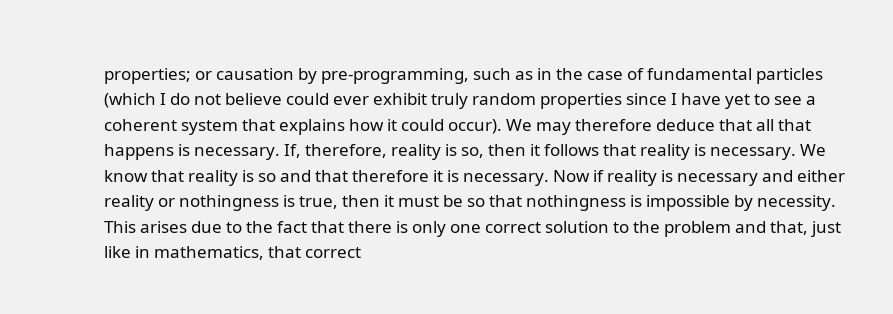properties; or causation by pre-programming, such as in the case of fundamental particles (which I do not believe could ever exhibit truly random properties since I have yet to see a coherent system that explains how it could occur). We may therefore deduce that all that happens is necessary. If, therefore, reality is so, then it follows that reality is necessary. We know that reality is so and that therefore it is necessary. Now if reality is necessary and either reality or nothingness is true, then it must be so that nothingness is impossible by necessity. This arises due to the fact that there is only one correct solution to the problem and that, just like in mathematics, that correct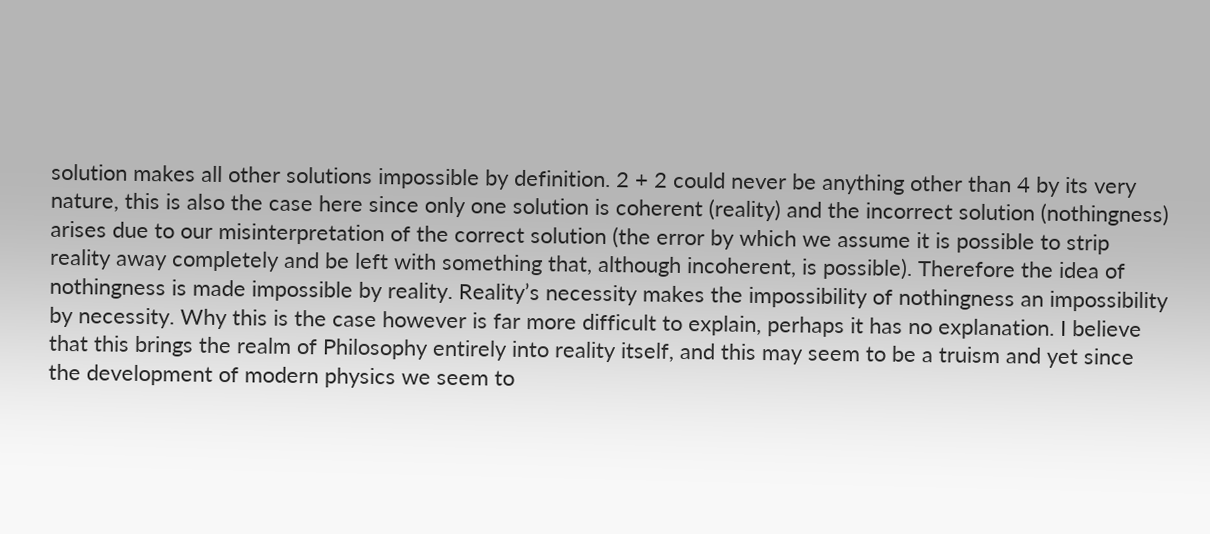solution makes all other solutions impossible by definition. 2 + 2 could never be anything other than 4 by its very nature, this is also the case here since only one solution is coherent (reality) and the incorrect solution (nothingness) arises due to our misinterpretation of the correct solution (the error by which we assume it is possible to strip reality away completely and be left with something that, although incoherent, is possible). Therefore the idea of nothingness is made impossible by reality. Reality’s necessity makes the impossibility of nothingness an impossibility by necessity. Why this is the case however is far more difficult to explain, perhaps it has no explanation. I believe that this brings the realm of Philosophy entirely into reality itself, and this may seem to be a truism and yet since the development of modern physics we seem to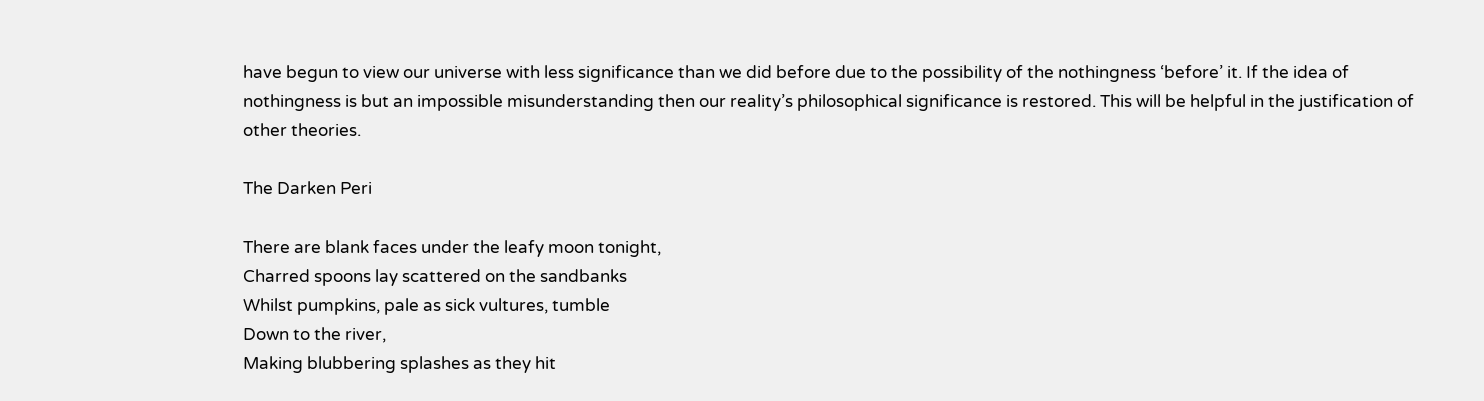have begun to view our universe with less significance than we did before due to the possibility of the nothingness ‘before’ it. If the idea of nothingness is but an impossible misunderstanding then our reality’s philosophical significance is restored. This will be helpful in the justification of other theories.

The Darken Peri

There are blank faces under the leafy moon tonight,
Charred spoons lay scattered on the sandbanks
Whilst pumpkins, pale as sick vultures, tumble
Down to the river,
Making blubbering splashes as they hit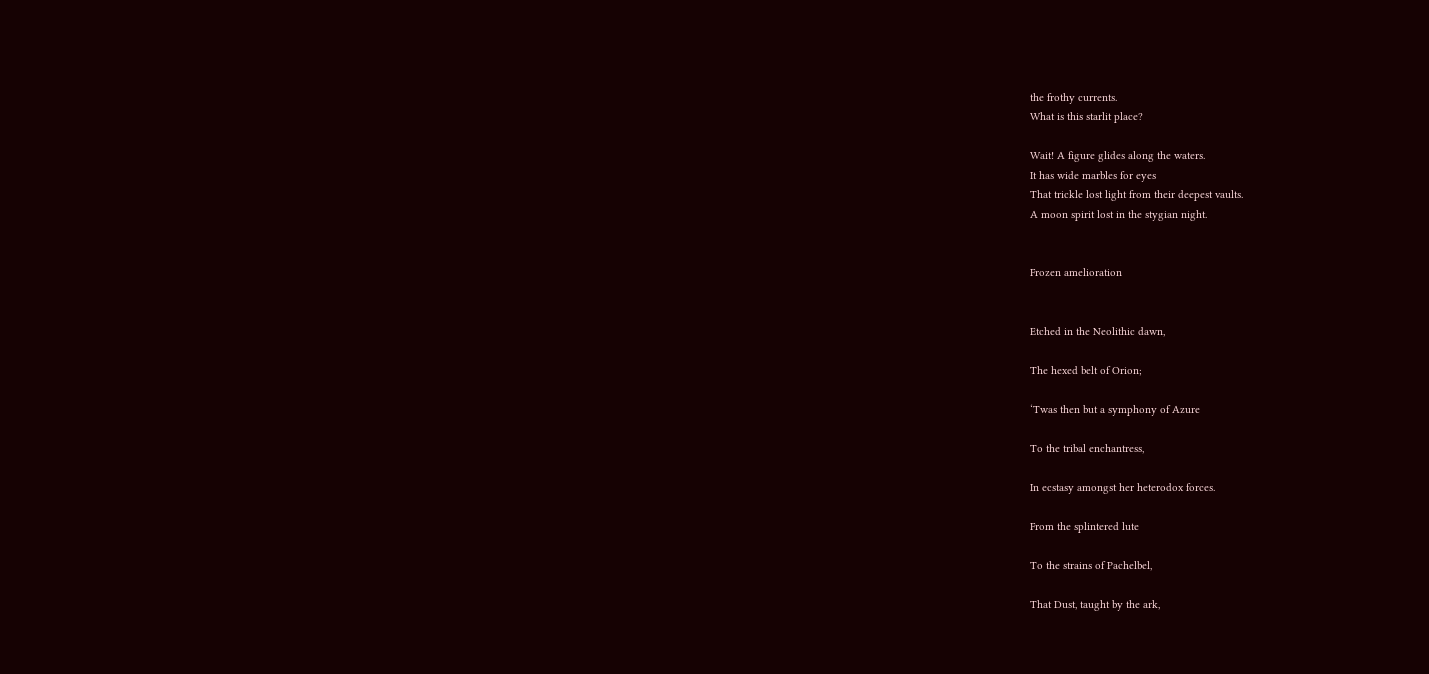the frothy currents.
What is this starlit place?

Wait! A figure glides along the waters.
It has wide marbles for eyes
That trickle lost light from their deepest vaults.
A moon spirit lost in the stygian night.


Frozen amelioration


Etched in the Neolithic dawn,

The hexed belt of Orion;

‘Twas then but a symphony of Azure

To the tribal enchantress,

In ecstasy amongst her heterodox forces.

From the splintered lute

To the strains of Pachelbel,

That Dust, taught by the ark,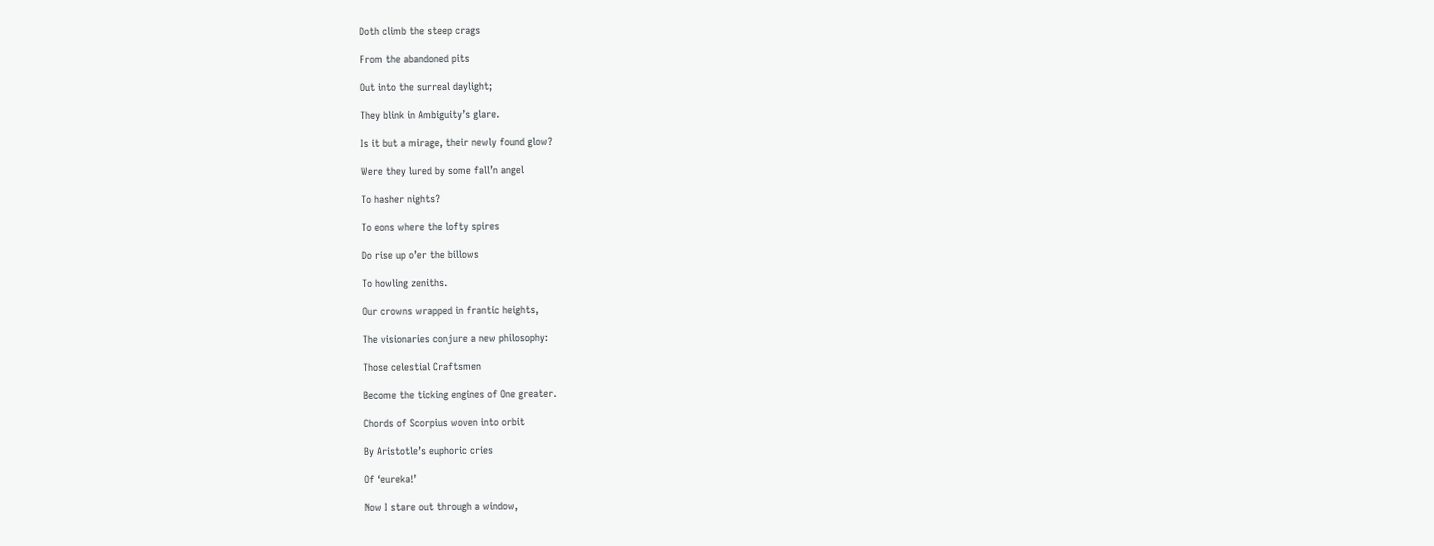Doth climb the steep crags

From the abandoned pits

Out into the surreal daylight;

They blink in Ambiguity’s glare.

Is it but a mirage, their newly found glow?

Were they lured by some fall’n angel

To hasher nights?

To eons where the lofty spires

Do rise up o’er the billows

To howling zeniths.

Our crowns wrapped in frantic heights,

The visionaries conjure a new philosophy:

Those celestial Craftsmen

Become the ticking engines of One greater.

Chords of Scorpius woven into orbit

By Aristotle’s euphoric cries

Of ‘eureka!’

Now I stare out through a window,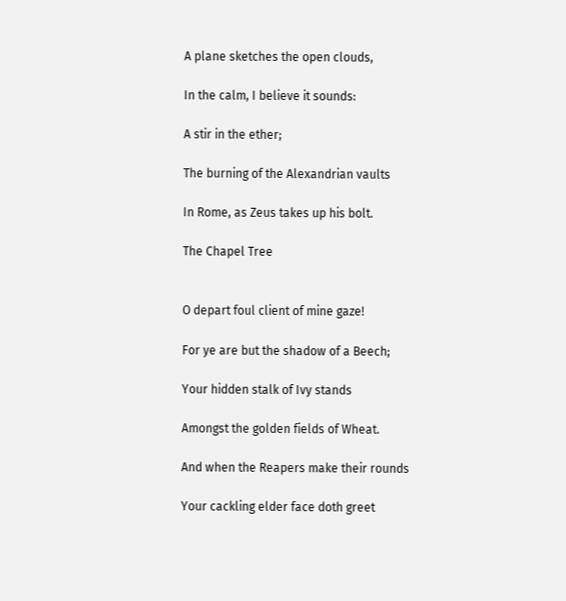A plane sketches the open clouds,

In the calm, I believe it sounds:

A stir in the ether;

The burning of the Alexandrian vaults

In Rome, as Zeus takes up his bolt.

The Chapel Tree


O depart foul client of mine gaze!

For ye are but the shadow of a Beech;

Your hidden stalk of Ivy stands

Amongst the golden fields of Wheat.

And when the Reapers make their rounds

Your cackling elder face doth greet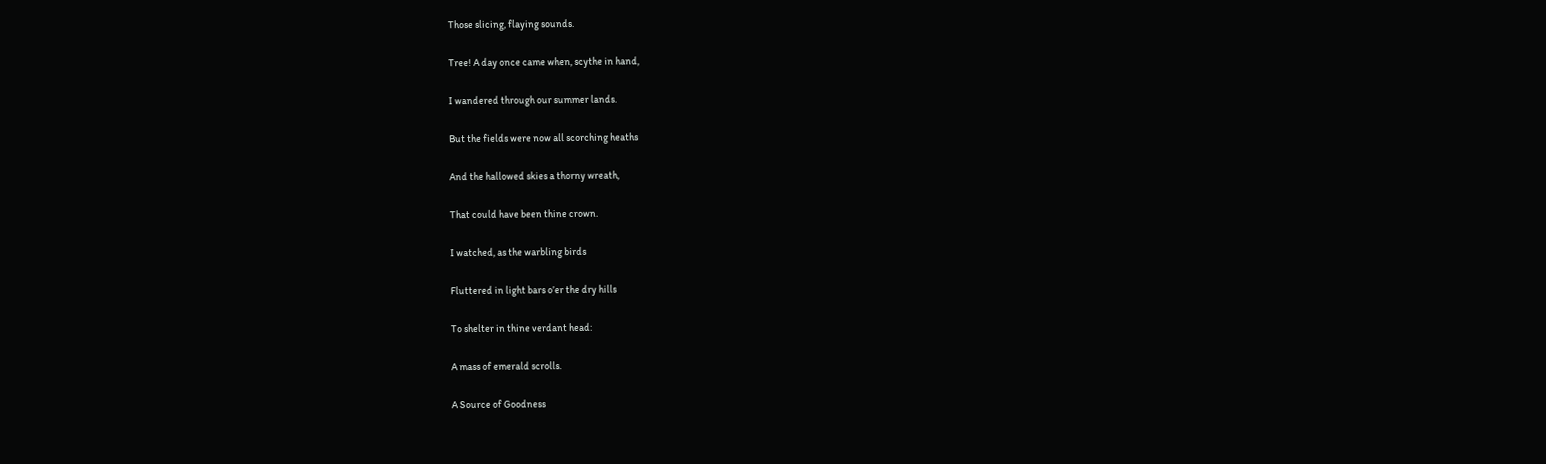Those slicing, flaying sounds.

Tree! A day once came when, scythe in hand,

I wandered through our summer lands.

But the fields were now all scorching heaths

And the hallowed skies a thorny wreath,

That could have been thine crown.

I watched, as the warbling birds

Fluttered in light bars o’er the dry hills

To shelter in thine verdant head:

A mass of emerald scrolls.

A Source of Goodness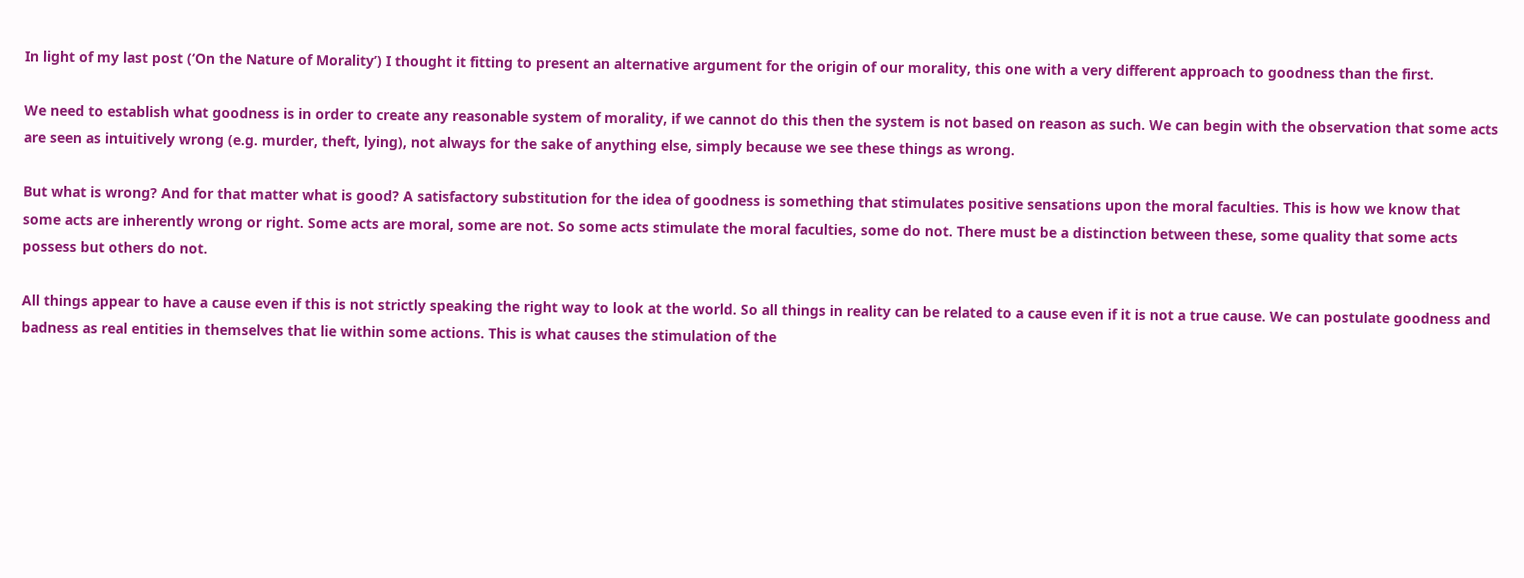In light of my last post (‘On the Nature of Morality’) I thought it fitting to present an alternative argument for the origin of our morality, this one with a very different approach to goodness than the first.

We need to establish what goodness is in order to create any reasonable system of morality, if we cannot do this then the system is not based on reason as such. We can begin with the observation that some acts are seen as intuitively wrong (e.g. murder, theft, lying), not always for the sake of anything else, simply because we see these things as wrong.

But what is wrong? And for that matter what is good? A satisfactory substitution for the idea of goodness is something that stimulates positive sensations upon the moral faculties. This is how we know that some acts are inherently wrong or right. Some acts are moral, some are not. So some acts stimulate the moral faculties, some do not. There must be a distinction between these, some quality that some acts possess but others do not.

All things appear to have a cause even if this is not strictly speaking the right way to look at the world. So all things in reality can be related to a cause even if it is not a true cause. We can postulate goodness and badness as real entities in themselves that lie within some actions. This is what causes the stimulation of the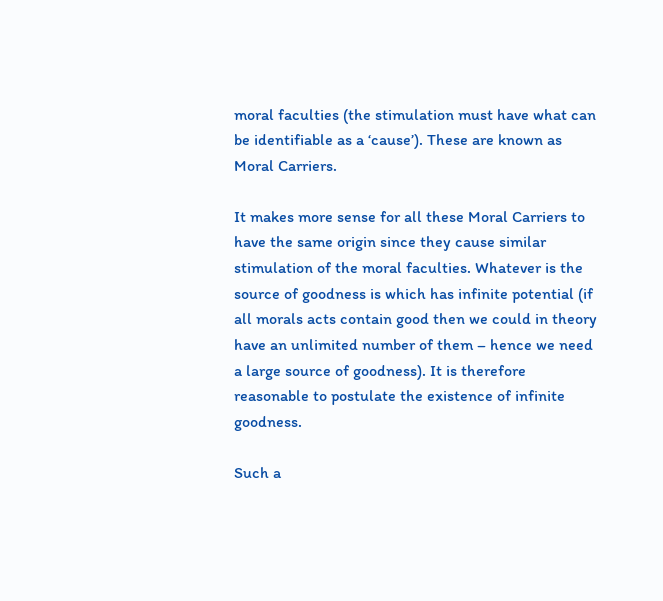moral faculties (the stimulation must have what can be identifiable as a ‘cause’). These are known as Moral Carriers.

It makes more sense for all these Moral Carriers to have the same origin since they cause similar stimulation of the moral faculties. Whatever is the source of goodness is which has infinite potential (if all morals acts contain good then we could in theory have an unlimited number of them – hence we need a large source of goodness). It is therefore reasonable to postulate the existence of infinite goodness.

Such a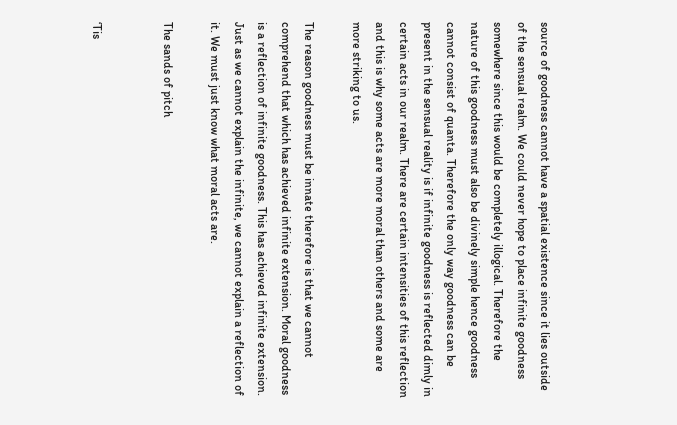source of goodness cannot have a spatial existence since it lies outside of the sensual realm. We could never hope to place infinite goodness somewhere since this would be completely illogical. Therefore the nature of this goodness must also be divinely simple hence goodness cannot consist of quanta. Therefore the only way goodness can be present in the sensual reality is if infinite goodness is reflected dimly in certain acts in our realm. There are certain intensities of this reflection and this is why some acts are more moral than others and some are more striking to us.

The reason goodness must be innate therefore is that we cannot comprehend that which has achieved infinite extension. Moral goodness is a reflection of infinite goodness. This has achieved infinite extension. Just as we cannot explain the infinite, we cannot explain a reflection of it. We must just know what moral acts are.

The sands of pitch


‘Tis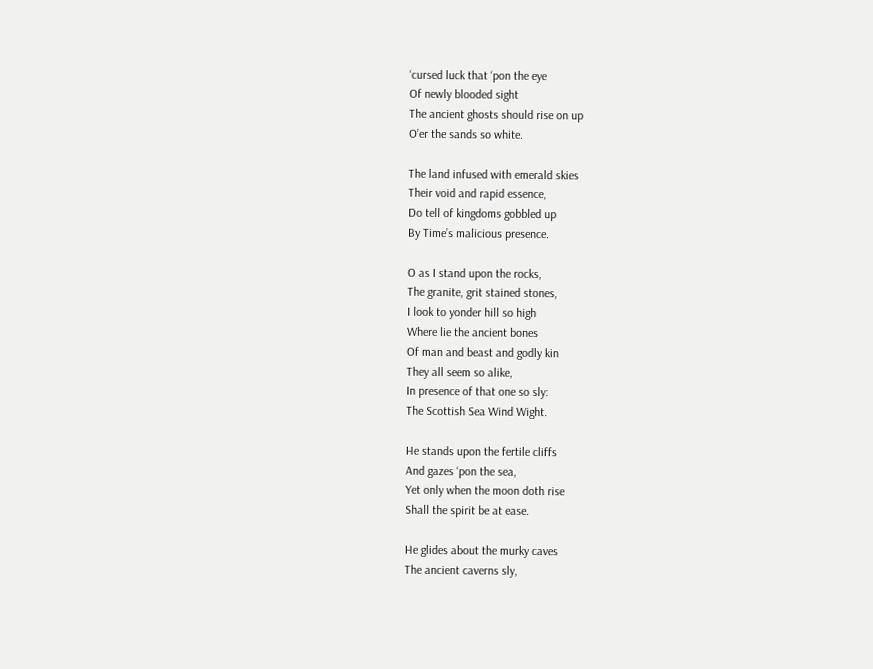‘cursed luck that ‘pon the eye
Of newly blooded sight
The ancient ghosts should rise on up
O’er the sands so white.

The land infused with emerald skies
Their void and rapid essence,
Do tell of kingdoms gobbled up
By Time’s malicious presence.

O as I stand upon the rocks,
The granite, grit stained stones,
I look to yonder hill so high
Where lie the ancient bones
Of man and beast and godly kin
They all seem so alike,
In presence of that one so sly:
The Scottish Sea Wind Wight.

He stands upon the fertile cliffs
And gazes ‘pon the sea,
Yet only when the moon doth rise
Shall the spirit be at ease.

He glides about the murky caves
The ancient caverns sly,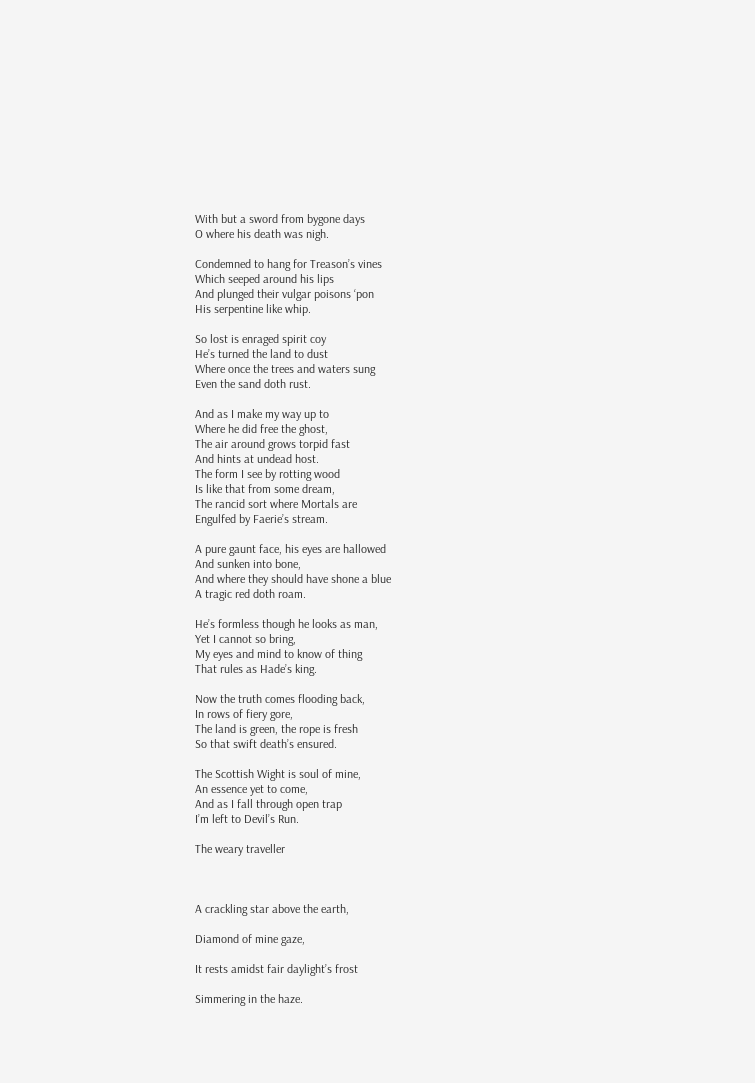With but a sword from bygone days
O where his death was nigh.

Condemned to hang for Treason’s vines
Which seeped around his lips
And plunged their vulgar poisons ‘pon
His serpentine like whip.

So lost is enraged spirit coy
He’s turned the land to dust
Where once the trees and waters sung
Even the sand doth rust.

And as I make my way up to
Where he did free the ghost,
The air around grows torpid fast
And hints at undead host.
The form I see by rotting wood
Is like that from some dream,
The rancid sort where Mortals are
Engulfed by Faerie’s stream.

A pure gaunt face, his eyes are hallowed
And sunken into bone,
And where they should have shone a blue
A tragic red doth roam.

He’s formless though he looks as man,
Yet I cannot so bring,
My eyes and mind to know of thing
That rules as Hade’s king.

Now the truth comes flooding back,
In rows of fiery gore,
The land is green, the rope is fresh
So that swift death’s ensured.

The Scottish Wight is soul of mine,
An essence yet to come,
And as I fall through open trap
I’m left to Devil’s Run.

The weary traveller



A crackling star above the earth,

Diamond of mine gaze,

It rests amidst fair daylight’s frost

Simmering in the haze.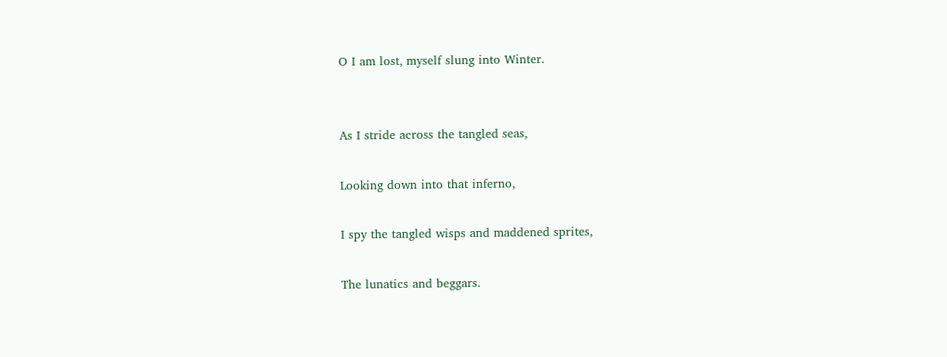O I am lost, myself slung into Winter.


As I stride across the tangled seas,

Looking down into that inferno,

I spy the tangled wisps and maddened sprites,

The lunatics and beggars.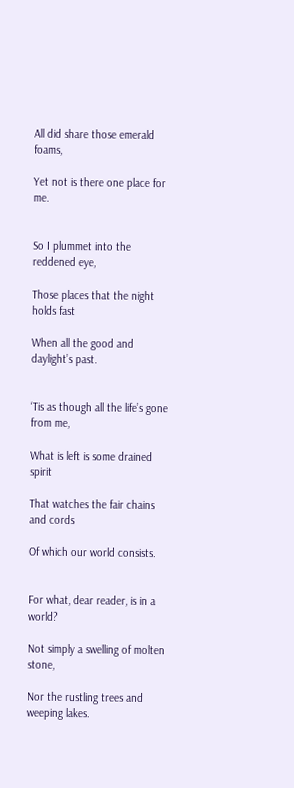All did share those emerald foams,

Yet not is there one place for me.


So I plummet into the reddened eye,

Those places that the night holds fast

When all the good and daylight’s past.


‘Tis as though all the life’s gone from me,

What is left is some drained spirit

That watches the fair chains and cords

Of which our world consists.


For what, dear reader, is in a world?

Not simply a swelling of molten stone,

Nor the rustling trees and weeping lakes.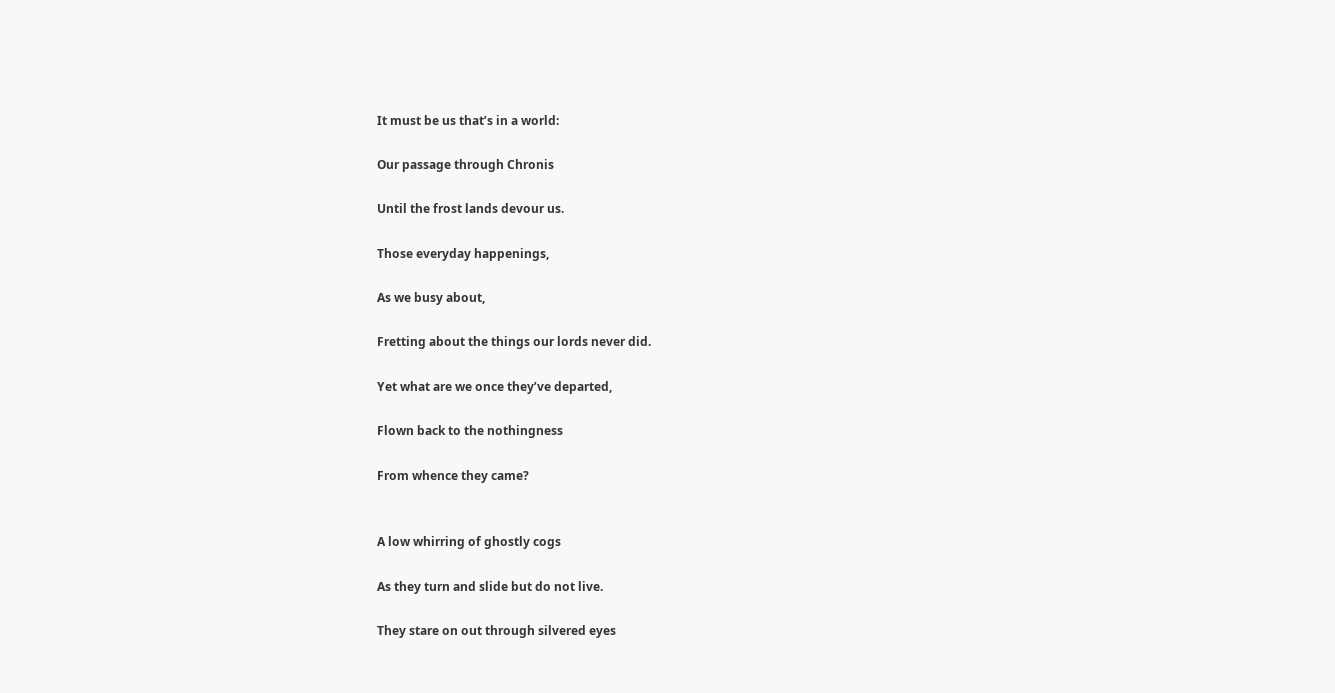It must be us that’s in a world:

Our passage through Chronis

Until the frost lands devour us.

Those everyday happenings,

As we busy about,

Fretting about the things our lords never did.

Yet what are we once they’ve departed,

Flown back to the nothingness

From whence they came?


A low whirring of ghostly cogs

As they turn and slide but do not live.

They stare on out through silvered eyes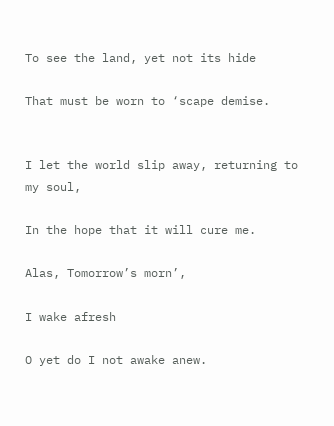To see the land, yet not its hide

That must be worn to ‘scape demise.


I let the world slip away, returning to my soul,

In the hope that it will cure me.

Alas, Tomorrow’s morn’,

I wake afresh

O yet do I not awake anew.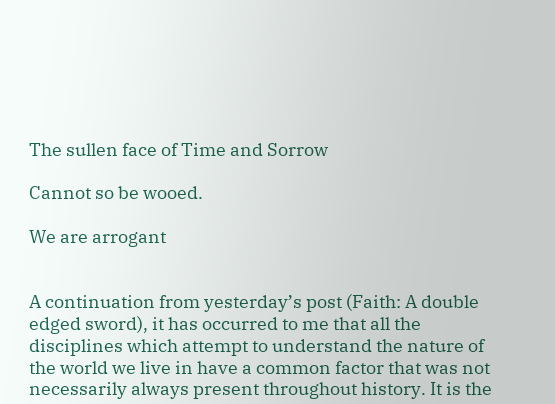The sullen face of Time and Sorrow

Cannot so be wooed.

We are arrogant


A continuation from yesterday’s post (Faith: A double edged sword), it has occurred to me that all the disciplines which attempt to understand the nature of the world we live in have a common factor that was not necessarily always present throughout history. It is the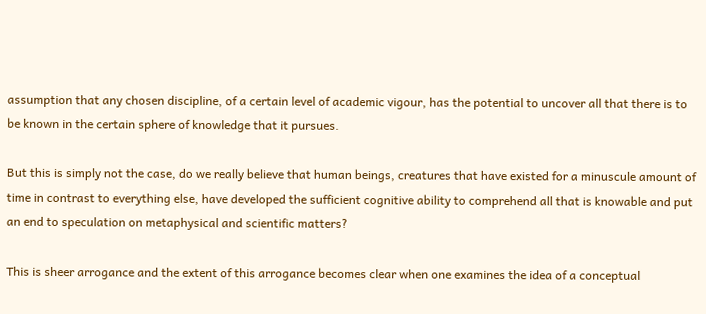assumption that any chosen discipline, of a certain level of academic vigour, has the potential to uncover all that there is to be known in the certain sphere of knowledge that it pursues.

But this is simply not the case, do we really believe that human beings, creatures that have existed for a minuscule amount of time in contrast to everything else, have developed the sufficient cognitive ability to comprehend all that is knowable and put an end to speculation on metaphysical and scientific matters?

This is sheer arrogance and the extent of this arrogance becomes clear when one examines the idea of a conceptual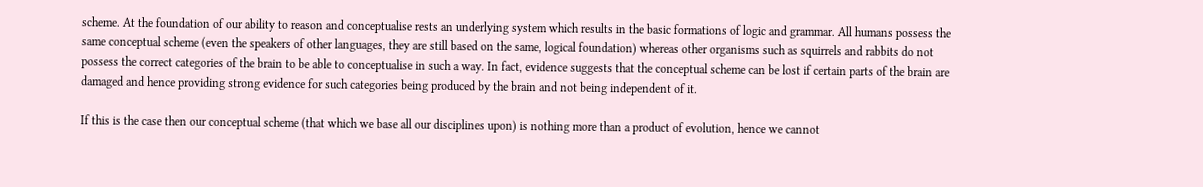scheme. At the foundation of our ability to reason and conceptualise rests an underlying system which results in the basic formations of logic and grammar. All humans possess the same conceptual scheme (even the speakers of other languages, they are still based on the same, logical foundation) whereas other organisms such as squirrels and rabbits do not possess the correct categories of the brain to be able to conceptualise in such a way. In fact, evidence suggests that the conceptual scheme can be lost if certain parts of the brain are damaged and hence providing strong evidence for such categories being produced by the brain and not being independent of it.

If this is the case then our conceptual scheme (that which we base all our disciplines upon) is nothing more than a product of evolution, hence we cannot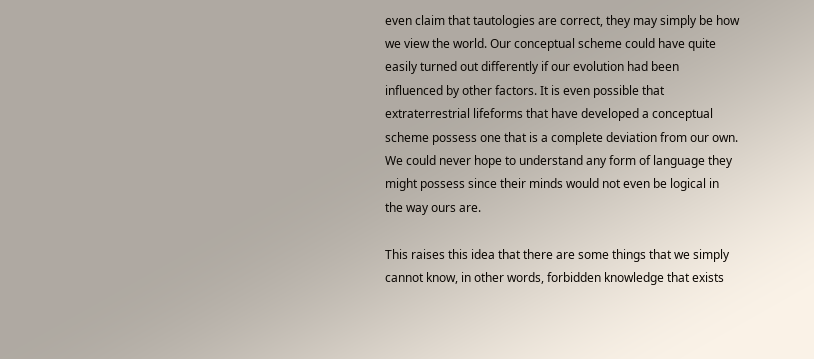even claim that tautologies are correct, they may simply be how we view the world. Our conceptual scheme could have quite easily turned out differently if our evolution had been influenced by other factors. It is even possible that extraterrestrial lifeforms that have developed a conceptual scheme possess one that is a complete deviation from our own. We could never hope to understand any form of language they might possess since their minds would not even be logical in the way ours are.

This raises this idea that there are some things that we simply cannot know, in other words, forbidden knowledge that exists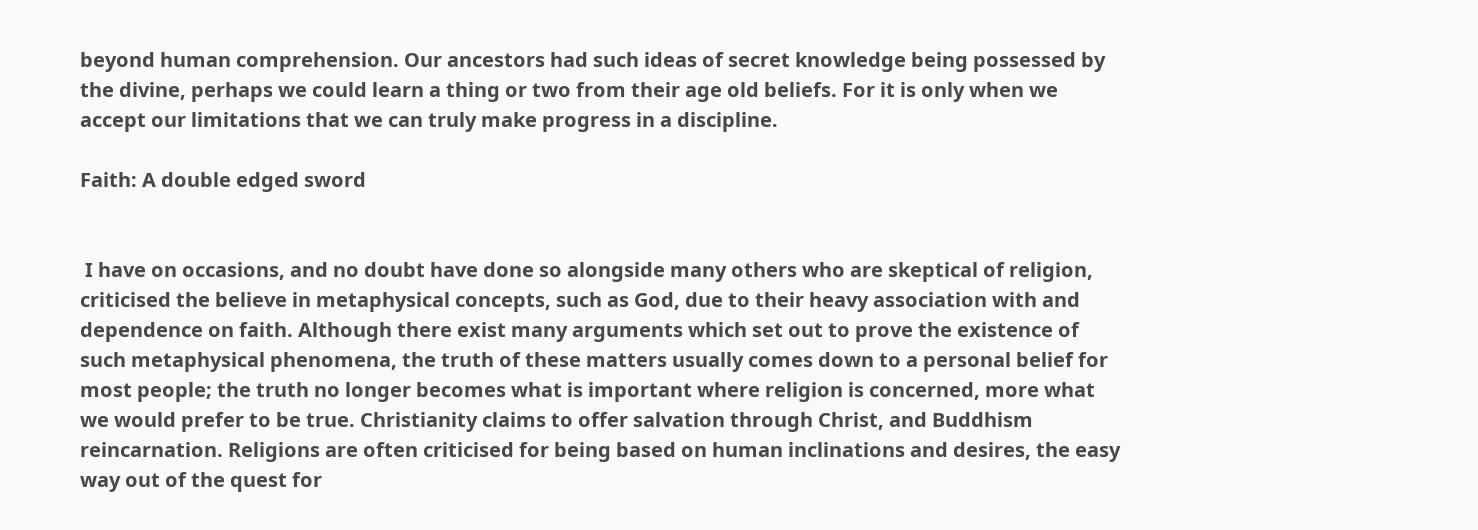beyond human comprehension. Our ancestors had such ideas of secret knowledge being possessed by the divine, perhaps we could learn a thing or two from their age old beliefs. For it is only when we accept our limitations that we can truly make progress in a discipline.

Faith: A double edged sword


 I have on occasions, and no doubt have done so alongside many others who are skeptical of religion, criticised the believe in metaphysical concepts, such as God, due to their heavy association with and dependence on faith. Although there exist many arguments which set out to prove the existence of such metaphysical phenomena, the truth of these matters usually comes down to a personal belief for most people; the truth no longer becomes what is important where religion is concerned, more what we would prefer to be true. Christianity claims to offer salvation through Christ, and Buddhism reincarnation. Religions are often criticised for being based on human inclinations and desires, the easy way out of the quest for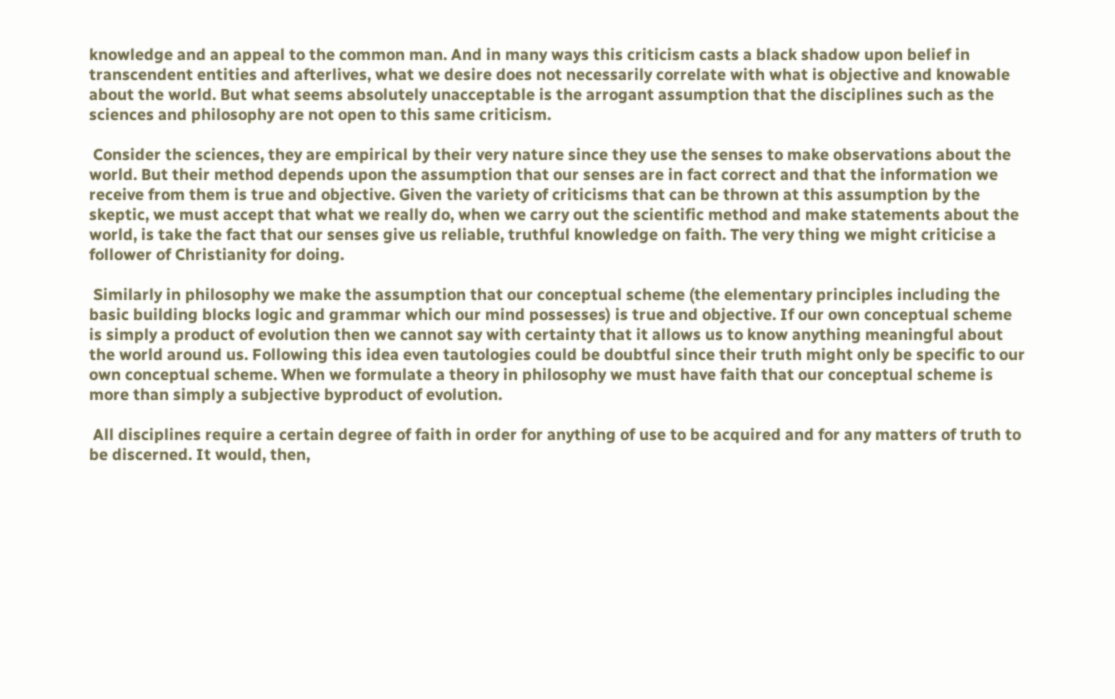knowledge and an appeal to the common man. And in many ways this criticism casts a black shadow upon belief in transcendent entities and afterlives, what we desire does not necessarily correlate with what is objective and knowable about the world. But what seems absolutely unacceptable is the arrogant assumption that the disciplines such as the sciences and philosophy are not open to this same criticism.

 Consider the sciences, they are empirical by their very nature since they use the senses to make observations about the world. But their method depends upon the assumption that our senses are in fact correct and that the information we receive from them is true and objective. Given the variety of criticisms that can be thrown at this assumption by the skeptic, we must accept that what we really do, when we carry out the scientific method and make statements about the world, is take the fact that our senses give us reliable, truthful knowledge on faith. The very thing we might criticise a follower of Christianity for doing.

 Similarly in philosophy we make the assumption that our conceptual scheme (the elementary principles including the basic building blocks logic and grammar which our mind possesses) is true and objective. If our own conceptual scheme is simply a product of evolution then we cannot say with certainty that it allows us to know anything meaningful about the world around us. Following this idea even tautologies could be doubtful since their truth might only be specific to our own conceptual scheme. When we formulate a theory in philosophy we must have faith that our conceptual scheme is more than simply a subjective byproduct of evolution.

 All disciplines require a certain degree of faith in order for anything of use to be acquired and for any matters of truth to be discerned. It would, then,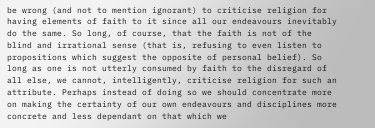be wrong (and not to mention ignorant) to criticise religion for having elements of faith to it since all our endeavours inevitably do the same. So long, of course, that the faith is not of the blind and irrational sense (that is, refusing to even listen to propositions which suggest the opposite of personal belief). So long as one is not utterly consumed by faith to the disregard of all else, we cannot, intelligently, criticise religion for such an attribute. Perhaps instead of doing so we should concentrate more on making the certainty of our own endeavours and disciplines more concrete and less dependant on that which we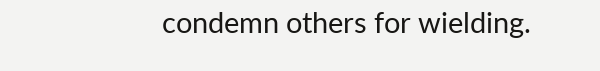condemn others for wielding.